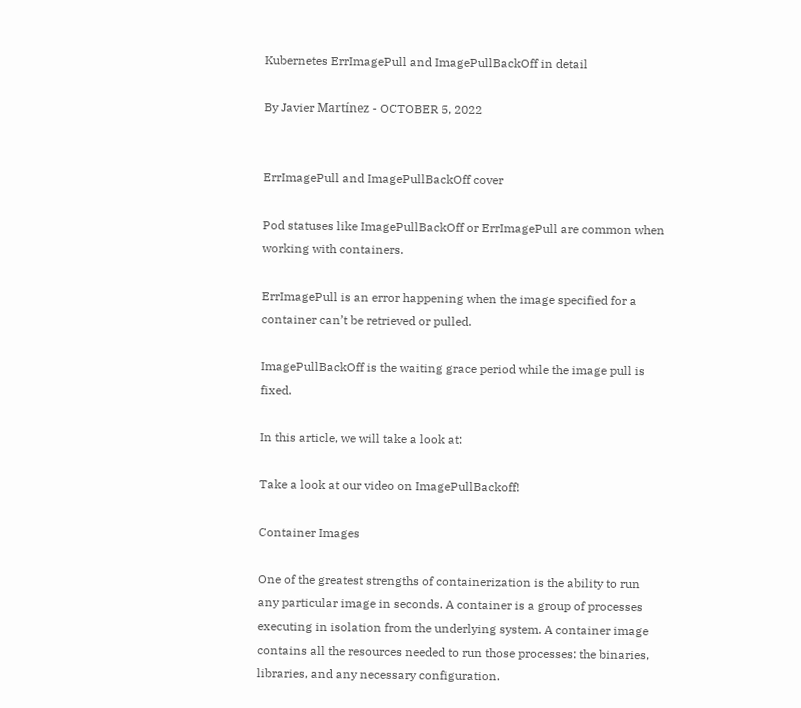Kubernetes ErrImagePull and ImagePullBackOff in detail

By Javier Martínez - OCTOBER 5, 2022


ErrImagePull and ImagePullBackOff cover

Pod statuses like ImagePullBackOff or ErrImagePull are common when working with containers.

ErrImagePull is an error happening when the image specified for a container can’t be retrieved or pulled.

ImagePullBackOff is the waiting grace period while the image pull is fixed.

In this article, we will take a look at:

Take a look at our video on ImagePullBackoff!

Container Images

One of the greatest strengths of containerization is the ability to run any particular image in seconds. A container is a group of processes executing in isolation from the underlying system. A container image contains all the resources needed to run those processes: the binaries, libraries, and any necessary configuration.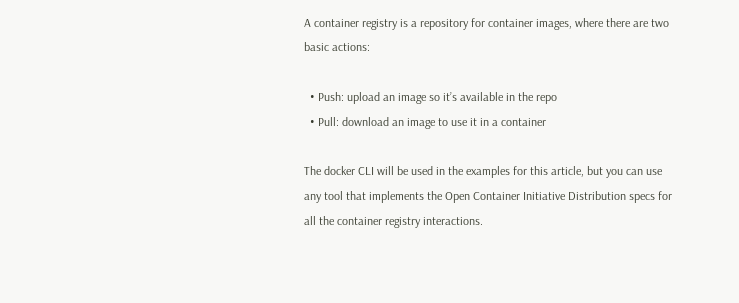A container registry is a repository for container images, where there are two basic actions:

  • Push: upload an image so it’s available in the repo
  • Pull: download an image to use it in a container

The docker CLI will be used in the examples for this article, but you can use any tool that implements the Open Container Initiative Distribution specs for all the container registry interactions.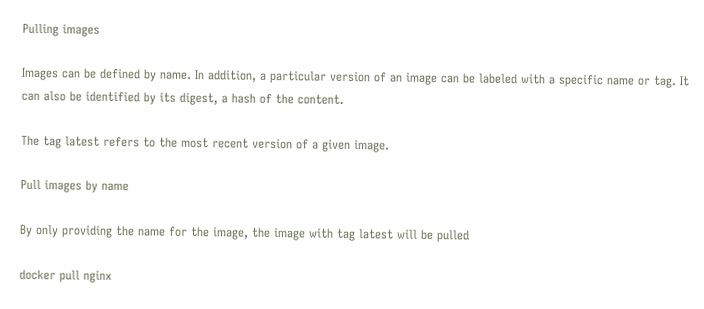Pulling images

Images can be defined by name. In addition, a particular version of an image can be labeled with a specific name or tag. It can also be identified by its digest, a hash of the content.

The tag latest refers to the most recent version of a given image.

Pull images by name

By only providing the name for the image, the image with tag latest will be pulled

docker pull nginx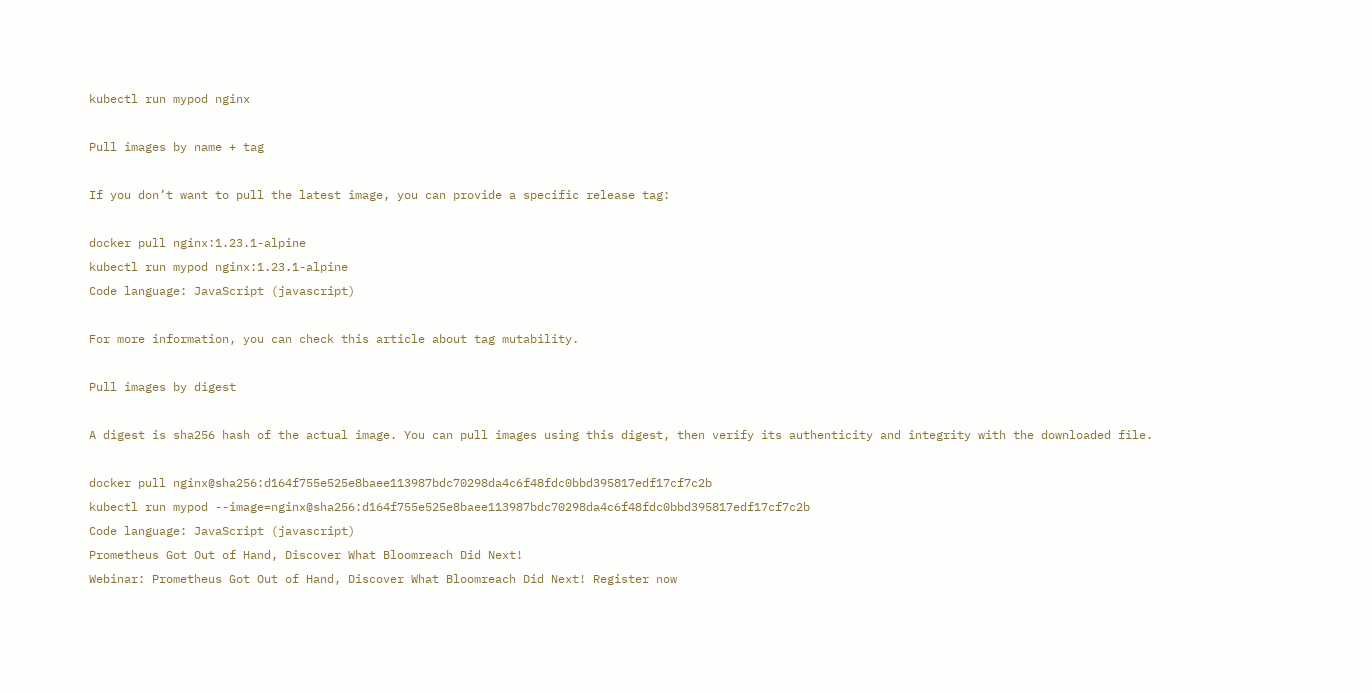kubectl run mypod nginx

Pull images by name + tag

If you don’t want to pull the latest image, you can provide a specific release tag:

docker pull nginx:1.23.1-alpine
kubectl run mypod nginx:1.23.1-alpine
Code language: JavaScript (javascript)

For more information, you can check this article about tag mutability.

Pull images by digest

A digest is sha256 hash of the actual image. You can pull images using this digest, then verify its authenticity and integrity with the downloaded file.

docker pull nginx@sha256:d164f755e525e8baee113987bdc70298da4c6f48fdc0bbd395817edf17cf7c2b
kubectl run mypod --image=nginx@sha256:d164f755e525e8baee113987bdc70298da4c6f48fdc0bbd395817edf17cf7c2b
Code language: JavaScript (javascript)
Prometheus Got Out of Hand, Discover What Bloomreach Did Next!
Webinar: Prometheus Got Out of Hand, Discover What Bloomreach Did Next! Register now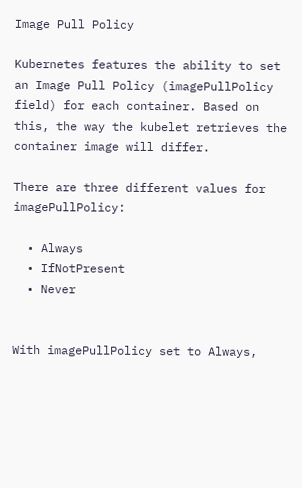Image Pull Policy

Kubernetes features the ability to set an Image Pull Policy (imagePullPolicy field) for each container. Based on this, the way the kubelet retrieves the container image will differ.

There are three different values for imagePullPolicy:

  • Always
  • IfNotPresent
  • Never


With imagePullPolicy set to Always,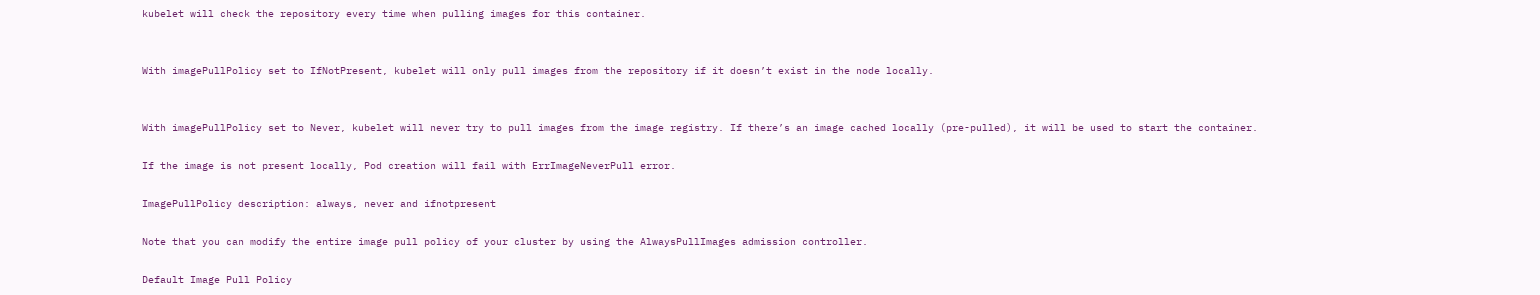kubelet will check the repository every time when pulling images for this container.


With imagePullPolicy set to IfNotPresent, kubelet will only pull images from the repository if it doesn’t exist in the node locally.


With imagePullPolicy set to Never, kubelet will never try to pull images from the image registry. If there’s an image cached locally (pre-pulled), it will be used to start the container.

If the image is not present locally, Pod creation will fail with ErrImageNeverPull error.

ImagePullPolicy description: always, never and ifnotpresent

Note that you can modify the entire image pull policy of your cluster by using the AlwaysPullImages admission controller.

Default Image Pull Policy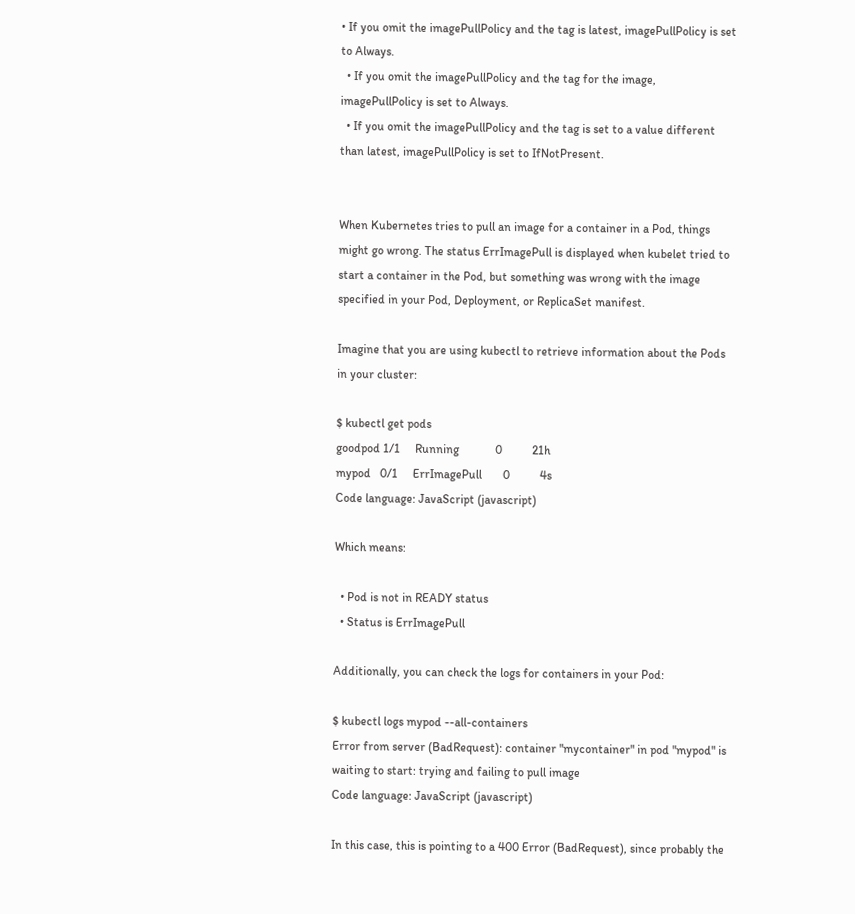• If you omit the imagePullPolicy and the tag is latest, imagePullPolicy is set to Always.
  • If you omit the imagePullPolicy and the tag for the image, imagePullPolicy is set to Always.
  • If you omit the imagePullPolicy and the tag is set to a value different than latest, imagePullPolicy is set to IfNotPresent.


When Kubernetes tries to pull an image for a container in a Pod, things might go wrong. The status ErrImagePull is displayed when kubelet tried to start a container in the Pod, but something was wrong with the image specified in your Pod, Deployment, or ReplicaSet manifest.

Imagine that you are using kubectl to retrieve information about the Pods in your cluster:

$ kubectl get pods
goodpod 1/1     Running            0          21h
mypod   0/1     ErrImagePull       0          4s
Code language: JavaScript (javascript)

Which means:

  • Pod is not in READY status
  • Status is ErrImagePull

Additionally, you can check the logs for containers in your Pod:

$ kubectl logs mypod --all-containers
Error from server (BadRequest): container "mycontainer" in pod "mypod" is waiting to start: trying and failing to pull image
Code language: JavaScript (javascript)

In this case, this is pointing to a 400 Error (BadRequest), since probably the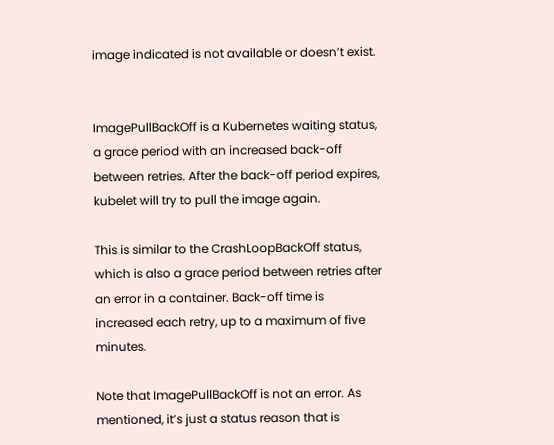image indicated is not available or doesn’t exist.


ImagePullBackOff is a Kubernetes waiting status, a grace period with an increased back-off between retries. After the back-off period expires, kubelet will try to pull the image again.

This is similar to the CrashLoopBackOff status, which is also a grace period between retries after an error in a container. Back-off time is increased each retry, up to a maximum of five minutes.

Note that ImagePullBackOff is not an error. As mentioned, it’s just a status reason that is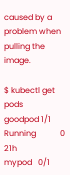caused by a problem when pulling the image.

$ kubectl get pods
goodpod 1/1     Running            0          21h
mypod   0/1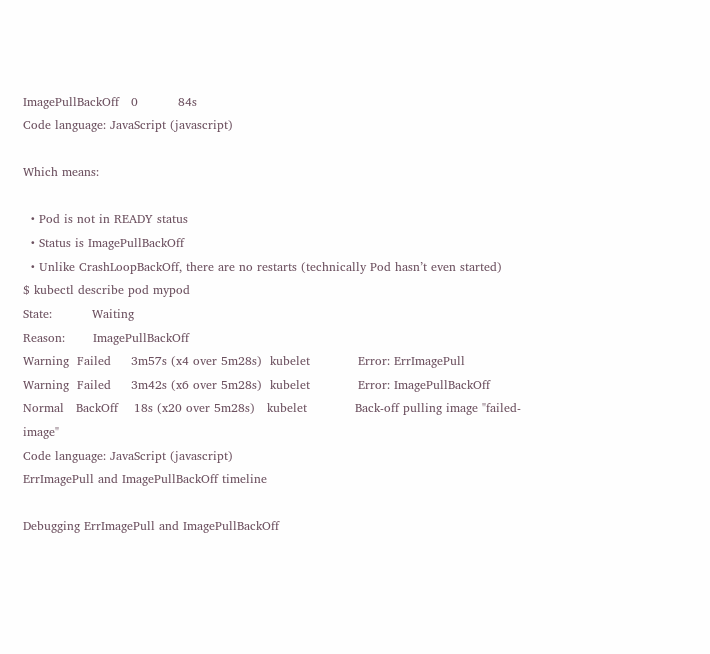ImagePullBackOff   0          84s
Code language: JavaScript (javascript)

Which means:

  • Pod is not in READY status
  • Status is ImagePullBackOff
  • Unlike CrashLoopBackOff, there are no restarts (technically Pod hasn’t even started)
$ kubectl describe pod mypod
State:          Waiting
Reason:       ImagePullBackOff
Warning  Failed     3m57s (x4 over 5m28s)  kubelet            Error: ErrImagePull
Warning  Failed     3m42s (x6 over 5m28s)  kubelet            Error: ImagePullBackOff
Normal   BackOff    18s (x20 over 5m28s)   kubelet            Back-off pulling image "failed-image"
Code language: JavaScript (javascript)
ErrImagePull and ImagePullBackOff timeline

Debugging ErrImagePull and ImagePullBackOff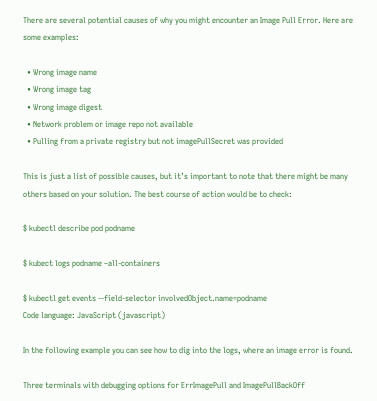There are several potential causes of why you might encounter an Image Pull Error. Here are some examples:

  • Wrong image name
  • Wrong image tag
  • Wrong image digest
  • Network problem or image repo not available
  • Pulling from a private registry but not imagePullSecret was provided

This is just a list of possible causes, but it’s important to note that there might be many others based on your solution. The best course of action would be to check:

$ kubectl describe pod podname

$ kubect logs podname –all-containers

$ kubectl get events --field-selector involvedObject.name=podname
Code language: JavaScript (javascript)

In the following example you can see how to dig into the logs, where an image error is found.

Three terminals with debugging options for ErrImagePull and ImagePullBackOff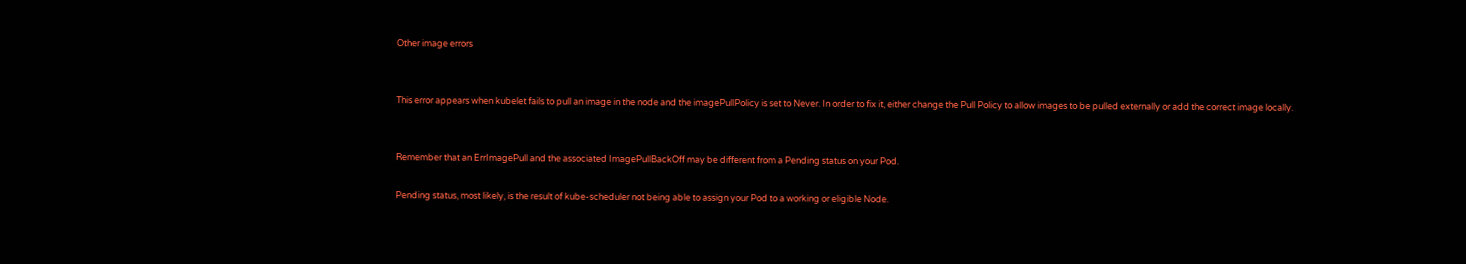Other image errors


This error appears when kubelet fails to pull an image in the node and the imagePullPolicy is set to Never. In order to fix it, either change the Pull Policy to allow images to be pulled externally or add the correct image locally.


Remember that an ErrImagePull and the associated ImagePullBackOff may be different from a Pending status on your Pod.

Pending status, most likely, is the result of kube-scheduler not being able to assign your Pod to a working or eligible Node.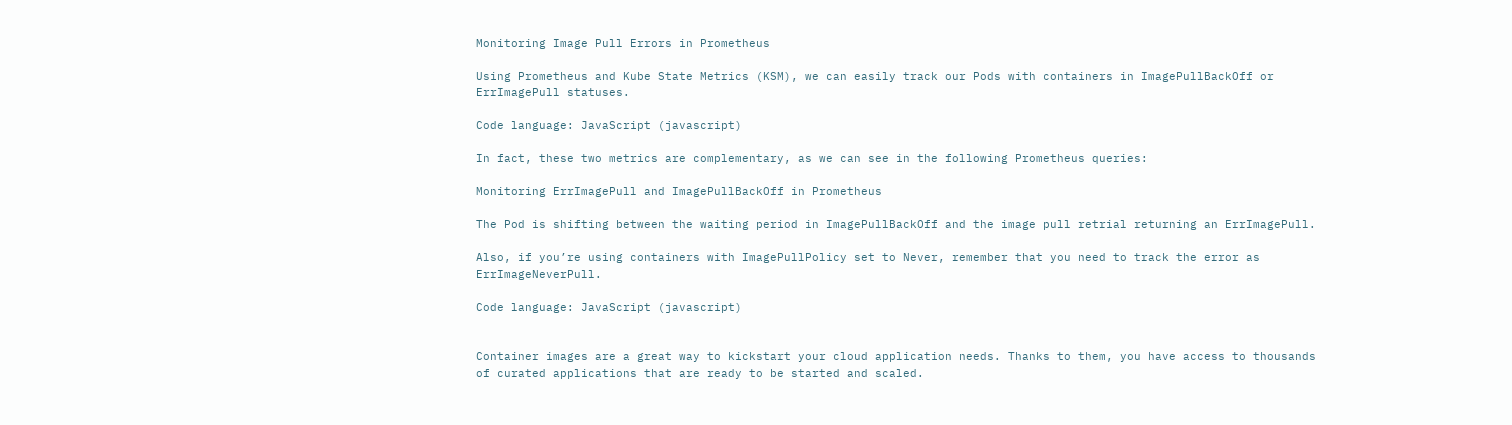Monitoring Image Pull Errors in Prometheus

Using Prometheus and Kube State Metrics (KSM), we can easily track our Pods with containers in ImagePullBackOff or ErrImagePull statuses.

Code language: JavaScript (javascript)

In fact, these two metrics are complementary, as we can see in the following Prometheus queries:

Monitoring ErrImagePull and ImagePullBackOff in Prometheus

The Pod is shifting between the waiting period in ImagePullBackOff and the image pull retrial returning an ErrImagePull.

Also, if you’re using containers with ImagePullPolicy set to Never, remember that you need to track the error as ErrImageNeverPull.

Code language: JavaScript (javascript)


Container images are a great way to kickstart your cloud application needs. Thanks to them, you have access to thousands of curated applications that are ready to be started and scaled.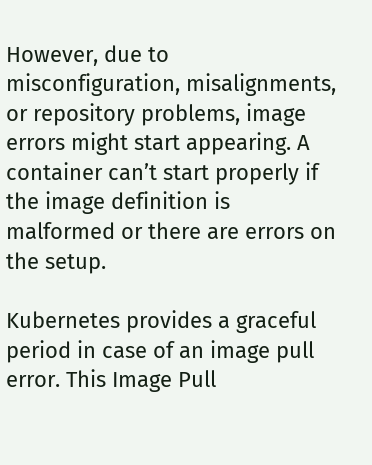However, due to misconfiguration, misalignments, or repository problems, image errors might start appearing. A container can’t start properly if the image definition is malformed or there are errors on the setup.

Kubernetes provides a graceful period in case of an image pull error. This Image Pull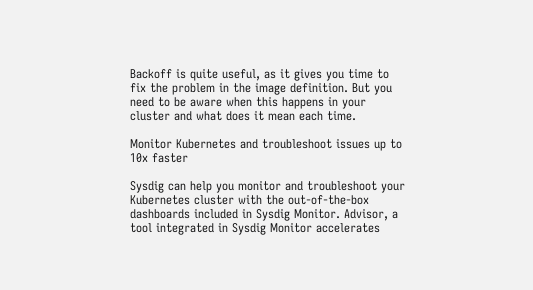Backoff is quite useful, as it gives you time to fix the problem in the image definition. But you need to be aware when this happens in your cluster and what does it mean each time.

Monitor Kubernetes and troubleshoot issues up to 10x faster

Sysdig can help you monitor and troubleshoot your Kubernetes cluster with the out-of-the-box dashboards included in Sysdig Monitor. Advisor, a tool integrated in Sysdig Monitor accelerates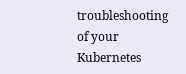troubleshooting of your Kubernetes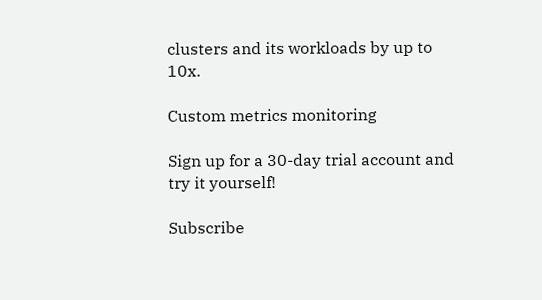clusters and its workloads by up to 10x.

Custom metrics monitoring

Sign up for a 30-day trial account and try it yourself!

Subscribe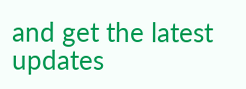and get the latest updates